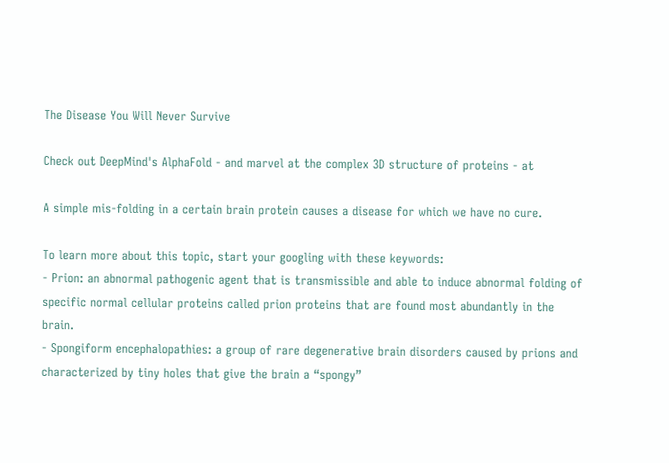The Disease You Will Never Survive

Check out DeepMind's AlphaFold - and marvel at the complex 3D structure of proteins - at

A simple mis-folding in a certain brain protein causes a disease for which we have no cure.

To learn more about this topic, start your googling with these keywords:
- Prion: an abnormal pathogenic agent that is transmissible and able to induce abnormal folding of specific normal cellular proteins called prion proteins that are found most abundantly in the brain.
- Spongiform encephalopathies: a group of rare degenerative brain disorders caused by prions and characterized by tiny holes that give the brain a “spongy”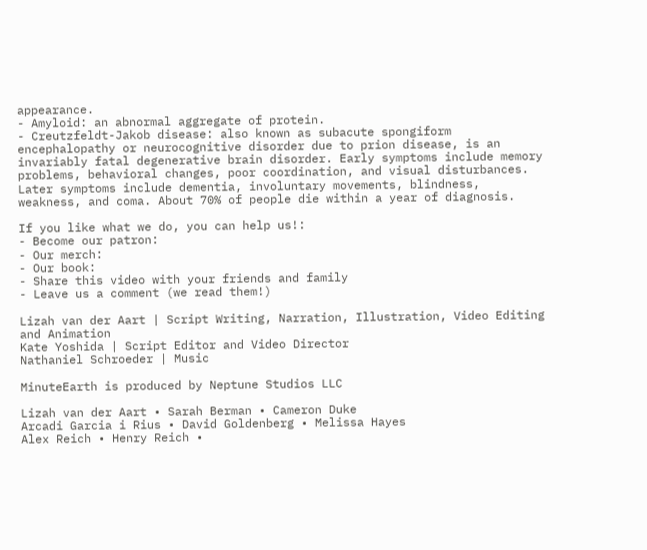appearance.
- Amyloid: an abnormal aggregate of protein.
- Creutzfeldt-Jakob disease: also known as subacute spongiform encephalopathy or neurocognitive disorder due to prion disease, is an invariably fatal degenerative brain disorder. Early symptoms include memory problems, behavioral changes, poor coordination, and visual disturbances. Later symptoms include dementia, involuntary movements, blindness, weakness, and coma. About 70% of people die within a year of diagnosis.

If you like what we do, you can help us!:
- Become our patron:
- Our merch:
- Our book:
- Share this video with your friends and family
- Leave us a comment (we read them!)

Lizah van der Aart | Script Writing, Narration, Illustration, Video Editing and Animation
Kate Yoshida | Script Editor and Video Director
Nathaniel Schroeder | Music

MinuteEarth is produced by Neptune Studios LLC

Lizah van der Aart • Sarah Berman • Cameron Duke
Arcadi Garcia i Rius • David Goldenberg • Melissa Hayes
Alex Reich • Henry Reich •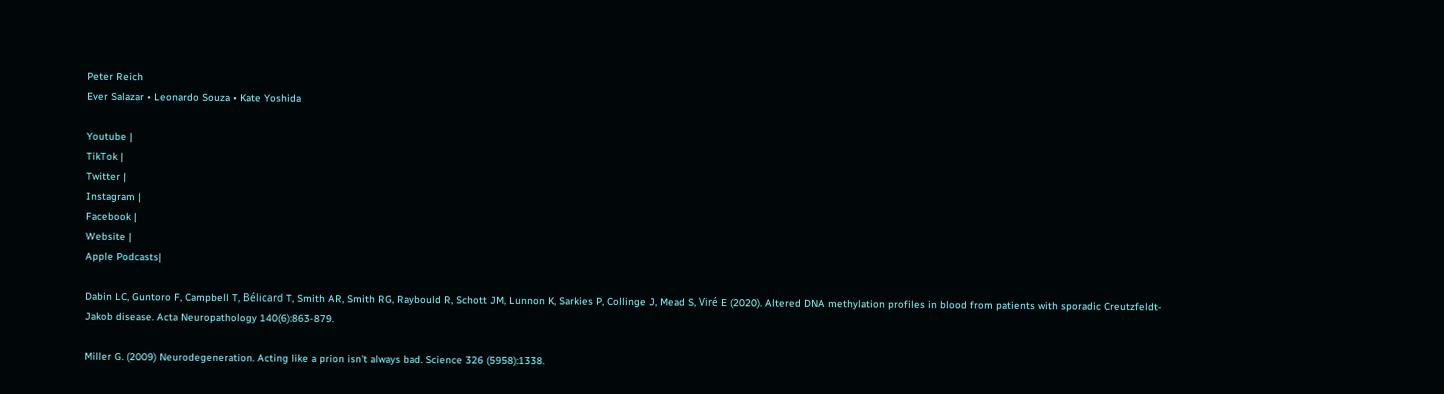Peter Reich
Ever Salazar • Leonardo Souza • Kate Yoshida

Youtube |
TikTok |
Twitter |
Instagram |
Facebook |
Website |
Apple Podcasts|

Dabin LC, Guntoro F, Campbell T, Bélicard T, Smith AR, Smith RG, Raybould R, Schott JM, Lunnon K, Sarkies P, Collinge J, Mead S, Viré E (2020). Altered DNA methylation profiles in blood from patients with sporadic Creutzfeldt-Jakob disease. Acta Neuropathology 140(6):863-879.

Miller G. (2009) Neurodegeneration. Acting like a prion isn't always bad. Science 326 (5958):1338.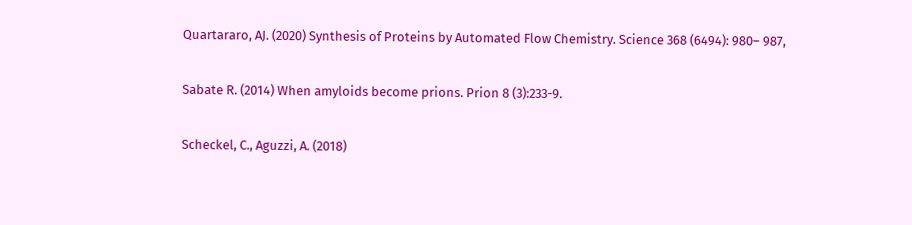Quartararo, AJ. (2020) Synthesis of Proteins by Automated Flow Chemistry. Science 368 (6494): 980– 987,

Sabate R. (2014) When amyloids become prions. Prion 8 (3):233-9.

Scheckel, C., Aguzzi, A. (2018)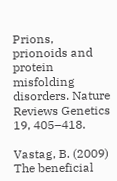Prions, prionoids and protein misfolding disorders. Nature Reviews Genetics 19, 405–418.

Vastag, B. (2009) The beneficial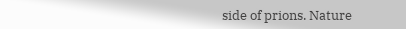side of prions. Nature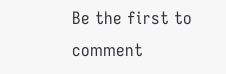Be the first to comment